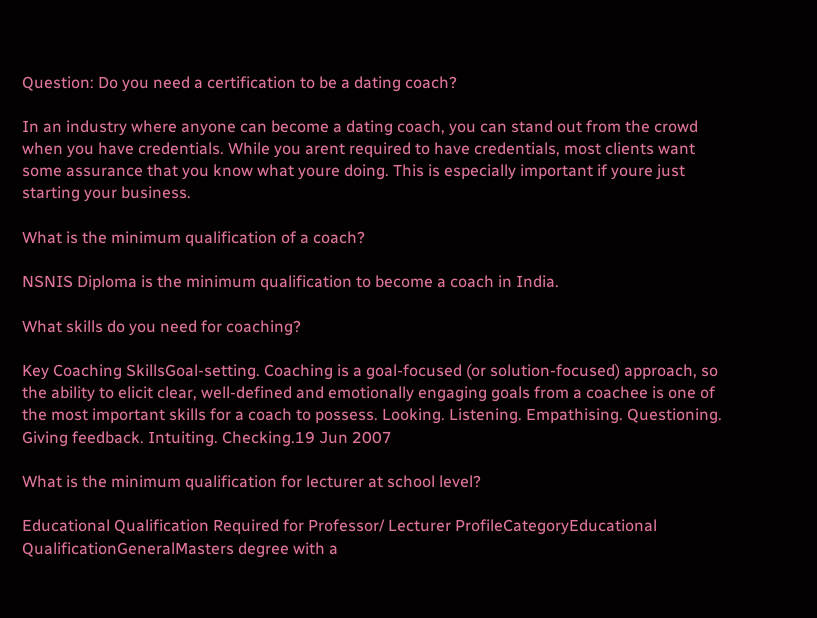Question: Do you need a certification to be a dating coach?

In an industry where anyone can become a dating coach, you can stand out from the crowd when you have credentials. While you arent required to have credentials, most clients want some assurance that you know what youre doing. This is especially important if youre just starting your business.

What is the minimum qualification of a coach?

NSNIS Diploma is the minimum qualification to become a coach in India.

What skills do you need for coaching?

Key Coaching SkillsGoal-setting. Coaching is a goal-focused (or solution-focused) approach, so the ability to elicit clear, well-defined and emotionally engaging goals from a coachee is one of the most important skills for a coach to possess. Looking. Listening. Empathising. Questioning. Giving feedback. Intuiting. Checking.19 Jun 2007

What is the minimum qualification for lecturer at school level?

Educational Qualification Required for Professor/ Lecturer ProfileCategoryEducational QualificationGeneralMasters degree with a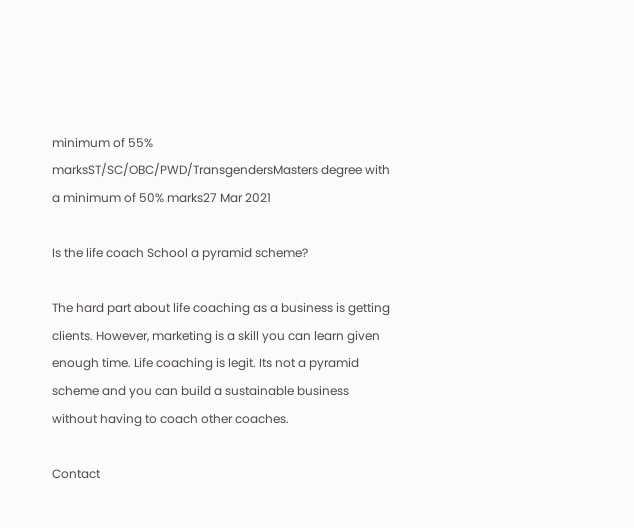minimum of 55% marksST/SC/OBC/PWD/TransgendersMasters degree with a minimum of 50% marks27 Mar 2021

Is the life coach School a pyramid scheme?

The hard part about life coaching as a business is getting clients. However, marketing is a skill you can learn given enough time. Life coaching is legit. Its not a pyramid scheme and you can build a sustainable business without having to coach other coaches.

Contact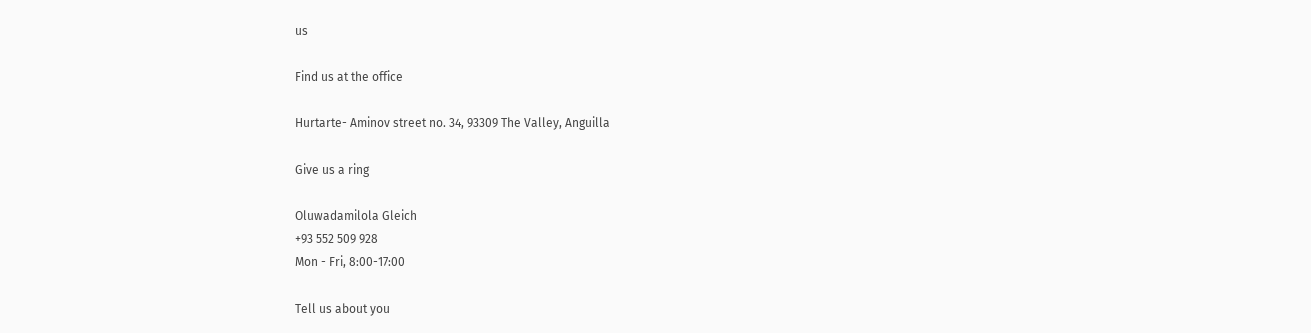us

Find us at the office

Hurtarte- Aminov street no. 34, 93309 The Valley, Anguilla

Give us a ring

Oluwadamilola Gleich
+93 552 509 928
Mon - Fri, 8:00-17:00

Tell us about you